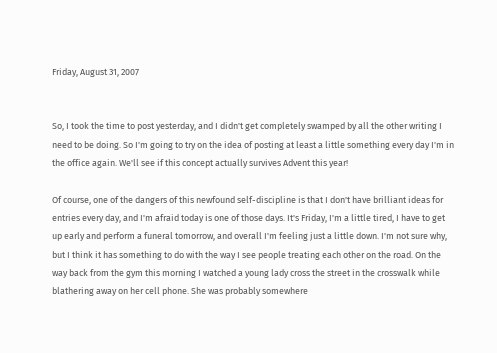Friday, August 31, 2007


So, I took the time to post yesterday, and I didn't get completely swamped by all the other writing I need to be doing. So I'm going to try on the idea of posting at least a little something every day I'm in the office again. We'll see if this concept actually survives Advent this year!

Of course, one of the dangers of this newfound self-discipline is that I don't have brilliant ideas for entries every day, and I'm afraid today is one of those days. It's Friday, I'm a little tired, I have to get up early and perform a funeral tomorrow, and overall I'm feeling just a little down. I'm not sure why, but I think it has something to do with the way I see people treating each other on the road. On the way back from the gym this morning I watched a young lady cross the street in the crosswalk while blathering away on her cell phone. She was probably somewhere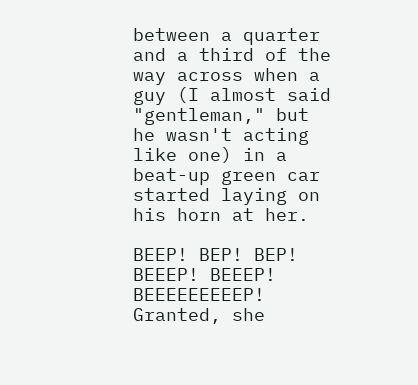between a quarter and a third of the way across when a guy (I almost said "gentleman," but he wasn't acting like one) in a beat-up green car started laying on his horn at her.

BEEP! BEP! BEP! BEEEP! BEEEP! BEEEEEEEEEP! Granted, she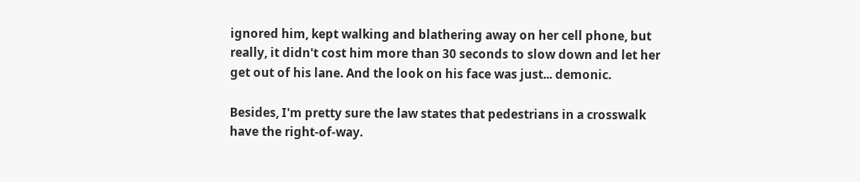ignored him, kept walking and blathering away on her cell phone, but really, it didn't cost him more than 30 seconds to slow down and let her get out of his lane. And the look on his face was just... demonic.

Besides, I'm pretty sure the law states that pedestrians in a crosswalk have the right-of-way.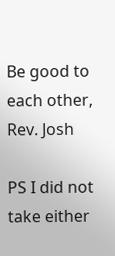Be good to each other,
Rev. Josh

PS I did not take either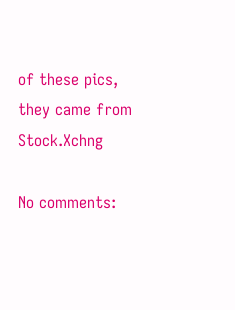of these pics, they came from Stock.Xchng

No comments: